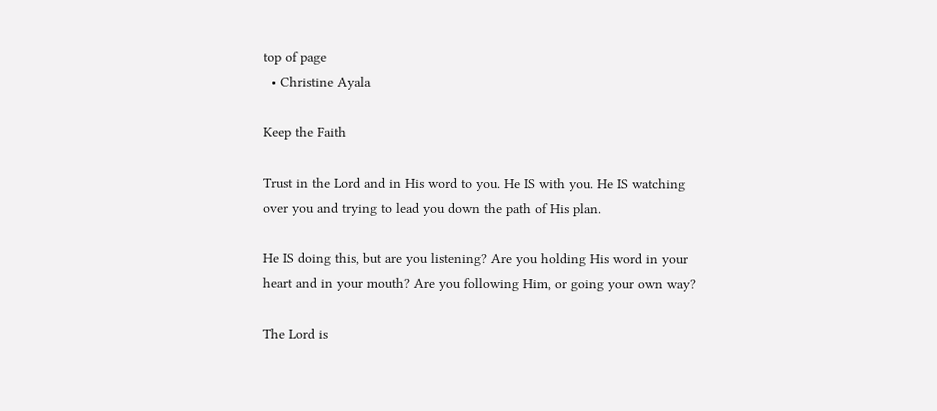top of page
  • Christine Ayala

Keep the Faith

Trust in the Lord and in His word to you. He IS with you. He IS watching over you and trying to lead you down the path of His plan.

He IS doing this, but are you listening? Are you holding His word in your heart and in your mouth? Are you following Him, or going your own way?

The Lord is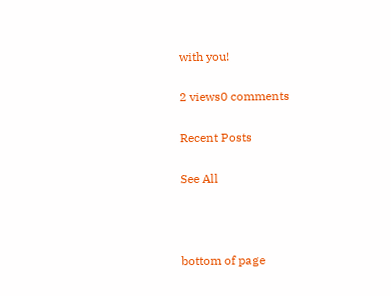with you!

2 views0 comments

Recent Posts

See All



bottom of page